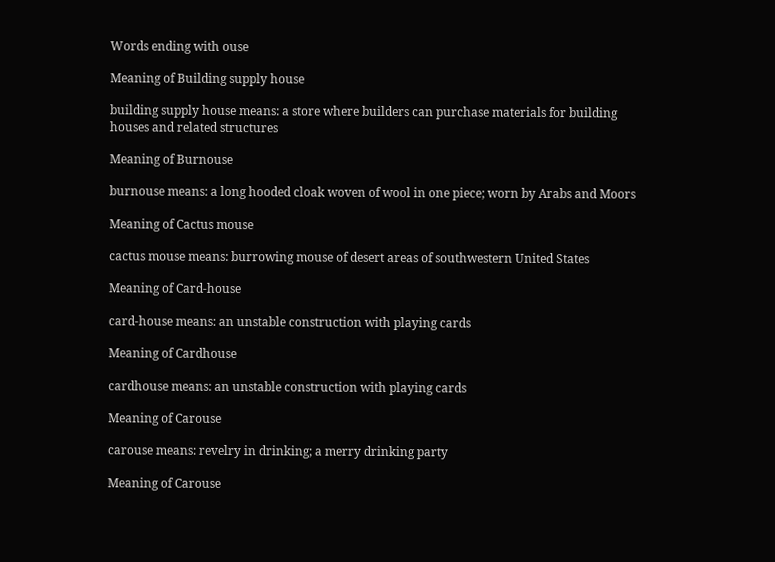Words ending with ouse

Meaning of Building supply house

building supply house means: a store where builders can purchase materials for building houses and related structures

Meaning of Burnouse

burnouse means: a long hooded cloak woven of wool in one piece; worn by Arabs and Moors

Meaning of Cactus mouse

cactus mouse means: burrowing mouse of desert areas of southwestern United States

Meaning of Card-house

card-house means: an unstable construction with playing cards

Meaning of Cardhouse

cardhouse means: an unstable construction with playing cards

Meaning of Carouse

carouse means: revelry in drinking; a merry drinking party

Meaning of Carouse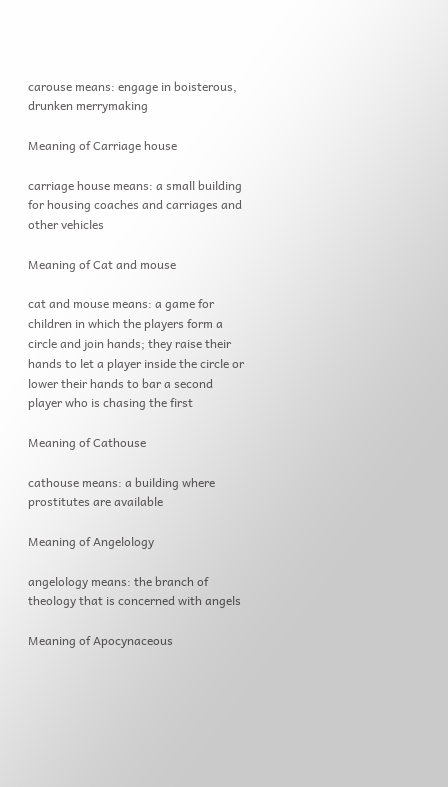carouse means: engage in boisterous, drunken merrymaking

Meaning of Carriage house

carriage house means: a small building for housing coaches and carriages and other vehicles

Meaning of Cat and mouse

cat and mouse means: a game for children in which the players form a circle and join hands; they raise their hands to let a player inside the circle or lower their hands to bar a second player who is chasing the first

Meaning of Cathouse

cathouse means: a building where prostitutes are available

Meaning of Angelology

angelology means: the branch of theology that is concerned with angels

Meaning of Apocynaceous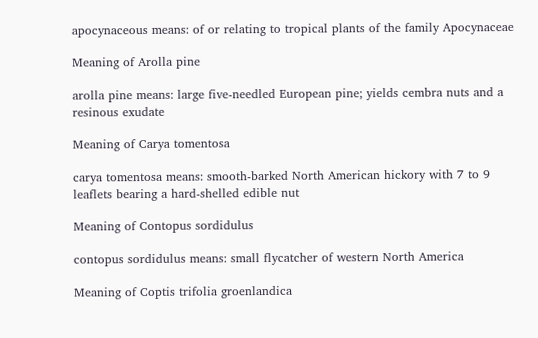apocynaceous means: of or relating to tropical plants of the family Apocynaceae

Meaning of Arolla pine

arolla pine means: large five-needled European pine; yields cembra nuts and a resinous exudate

Meaning of Carya tomentosa

carya tomentosa means: smooth-barked North American hickory with 7 to 9 leaflets bearing a hard-shelled edible nut

Meaning of Contopus sordidulus

contopus sordidulus means: small flycatcher of western North America

Meaning of Coptis trifolia groenlandica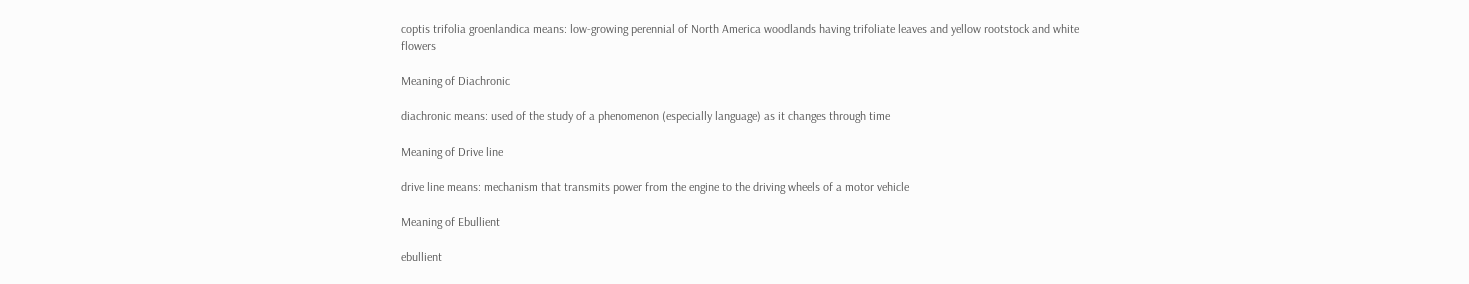coptis trifolia groenlandica means: low-growing perennial of North America woodlands having trifoliate leaves and yellow rootstock and white flowers

Meaning of Diachronic

diachronic means: used of the study of a phenomenon (especially language) as it changes through time

Meaning of Drive line

drive line means: mechanism that transmits power from the engine to the driving wheels of a motor vehicle

Meaning of Ebullient

ebullient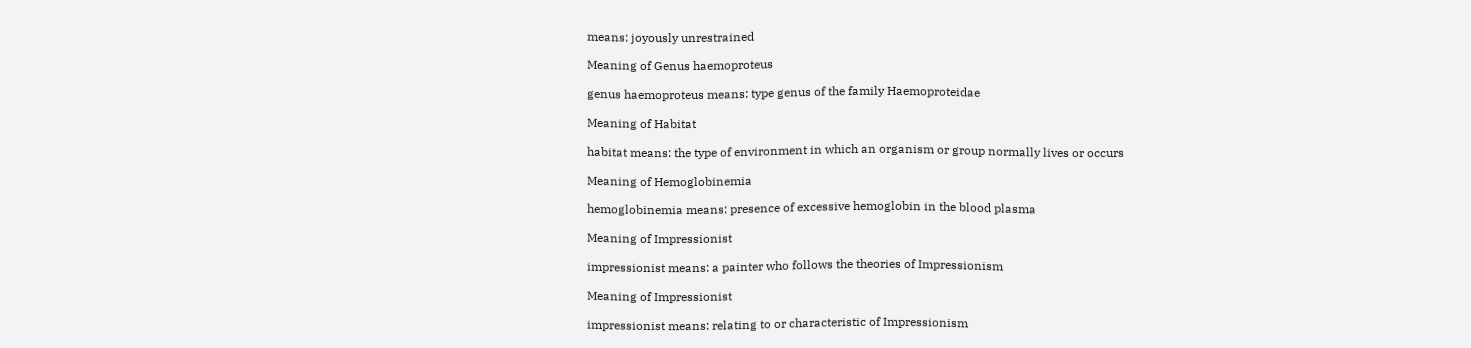means: joyously unrestrained

Meaning of Genus haemoproteus

genus haemoproteus means: type genus of the family Haemoproteidae

Meaning of Habitat

habitat means: the type of environment in which an organism or group normally lives or occurs

Meaning of Hemoglobinemia

hemoglobinemia means: presence of excessive hemoglobin in the blood plasma

Meaning of Impressionist

impressionist means: a painter who follows the theories of Impressionism

Meaning of Impressionist

impressionist means: relating to or characteristic of Impressionism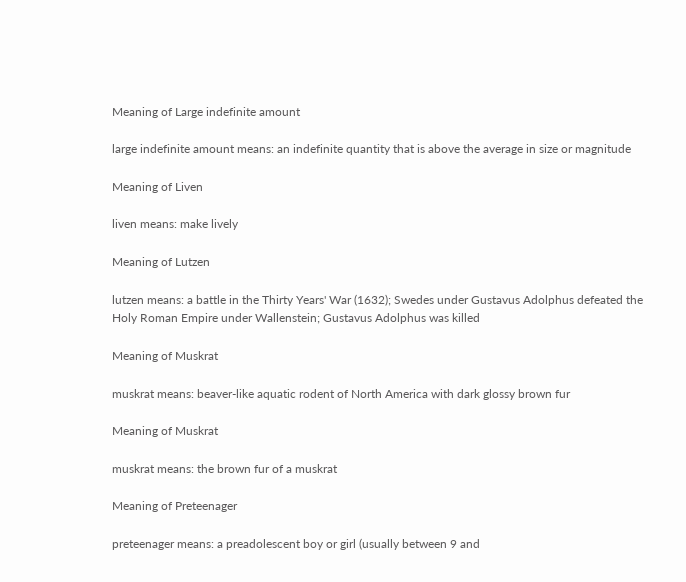Meaning of Large indefinite amount

large indefinite amount means: an indefinite quantity that is above the average in size or magnitude

Meaning of Liven

liven means: make lively

Meaning of Lutzen

lutzen means: a battle in the Thirty Years' War (1632); Swedes under Gustavus Adolphus defeated the Holy Roman Empire under Wallenstein; Gustavus Adolphus was killed

Meaning of Muskrat

muskrat means: beaver-like aquatic rodent of North America with dark glossy brown fur

Meaning of Muskrat

muskrat means: the brown fur of a muskrat

Meaning of Preteenager

preteenager means: a preadolescent boy or girl (usually between 9 and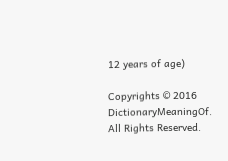12 years of age)

Copyrights © 2016 DictionaryMeaningOf. All Rights Reserved.